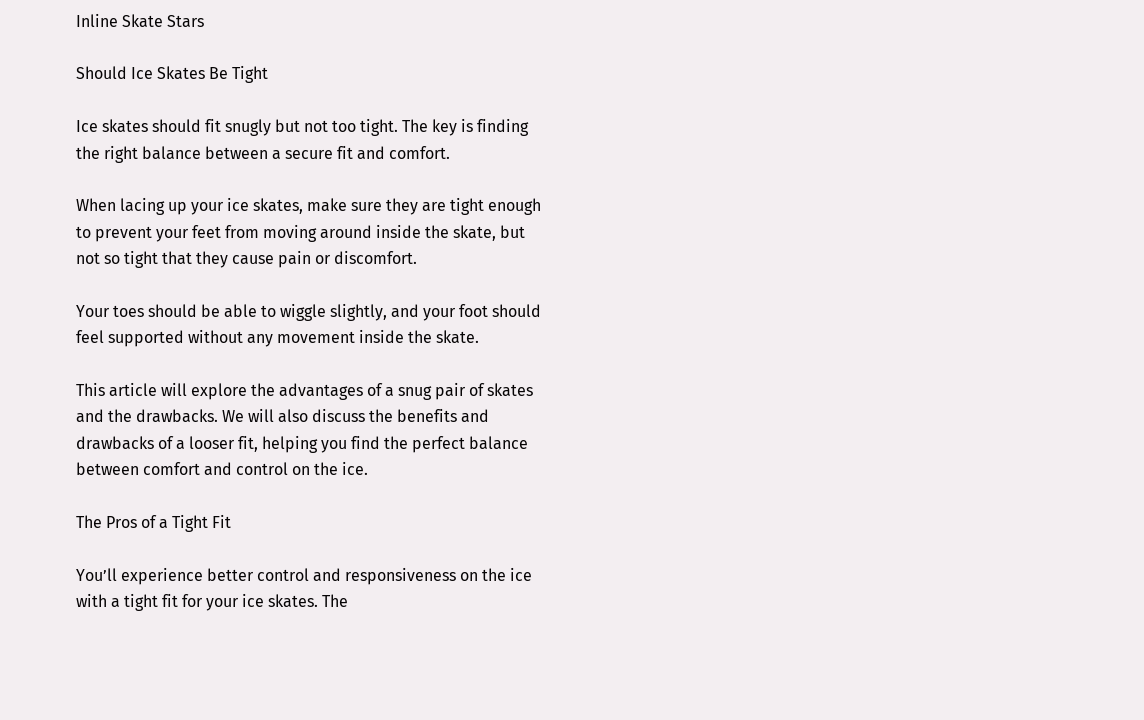Inline Skate Stars

Should Ice Skates Be Tight

Ice skates should fit snugly but not too tight. The key is finding the right balance between a secure fit and comfort.

When lacing up your ice skates, make sure they are tight enough to prevent your feet from moving around inside the skate, but not so tight that they cause pain or discomfort.

Your toes should be able to wiggle slightly, and your foot should feel supported without any movement inside the skate.

This article will explore the advantages of a snug pair of skates and the drawbacks. We will also discuss the benefits and drawbacks of a looser fit, helping you find the perfect balance between comfort and control on the ice.

The Pros of a Tight Fit

You’ll experience better control and responsiveness on the ice with a tight fit for your ice skates. The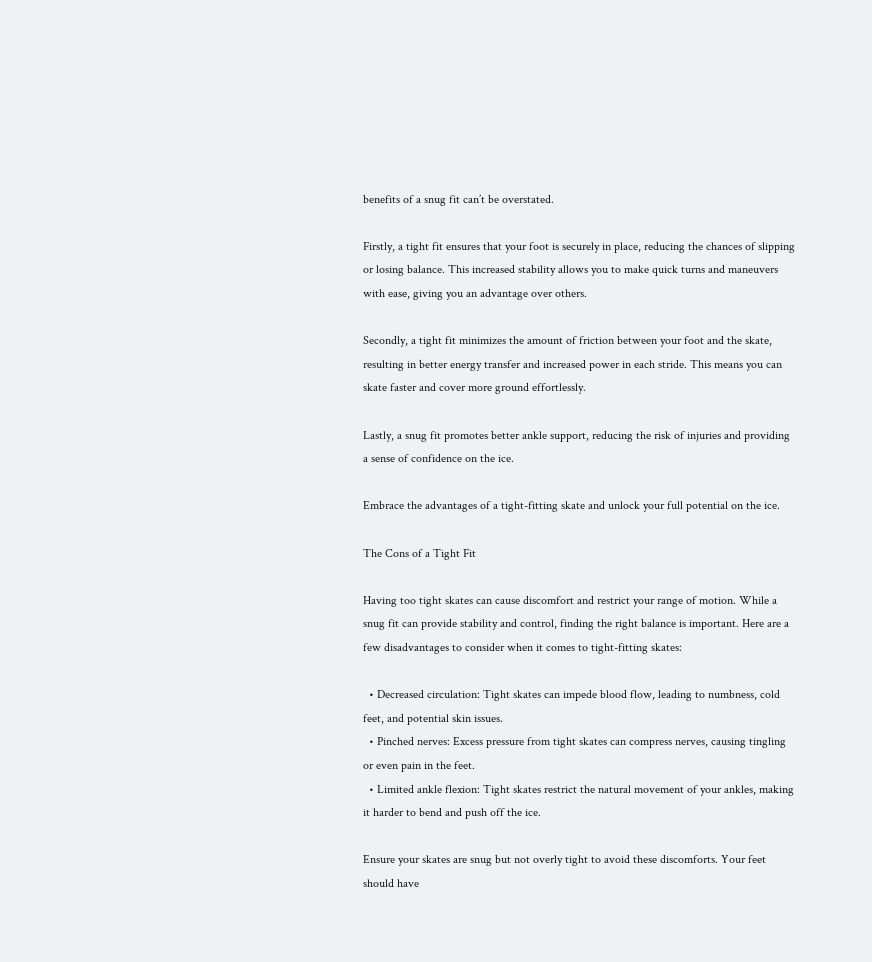benefits of a snug fit can’t be overstated.

Firstly, a tight fit ensures that your foot is securely in place, reducing the chances of slipping or losing balance. This increased stability allows you to make quick turns and maneuvers with ease, giving you an advantage over others.

Secondly, a tight fit minimizes the amount of friction between your foot and the skate, resulting in better energy transfer and increased power in each stride. This means you can skate faster and cover more ground effortlessly.

Lastly, a snug fit promotes better ankle support, reducing the risk of injuries and providing a sense of confidence on the ice.

Embrace the advantages of a tight-fitting skate and unlock your full potential on the ice.

The Cons of a Tight Fit

Having too tight skates can cause discomfort and restrict your range of motion. While a snug fit can provide stability and control, finding the right balance is important. Here are a few disadvantages to consider when it comes to tight-fitting skates:

  • Decreased circulation: Tight skates can impede blood flow, leading to numbness, cold feet, and potential skin issues.
  • Pinched nerves: Excess pressure from tight skates can compress nerves, causing tingling or even pain in the feet.
  • Limited ankle flexion: Tight skates restrict the natural movement of your ankles, making it harder to bend and push off the ice.

Ensure your skates are snug but not overly tight to avoid these discomforts. Your feet should have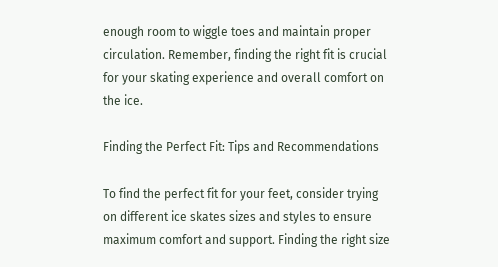enough room to wiggle toes and maintain proper circulation. Remember, finding the right fit is crucial for your skating experience and overall comfort on the ice.

Finding the Perfect Fit: Tips and Recommendations

To find the perfect fit for your feet, consider trying on different ice skates sizes and styles to ensure maximum comfort and support. Finding the right size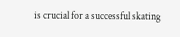is crucial for a successful skating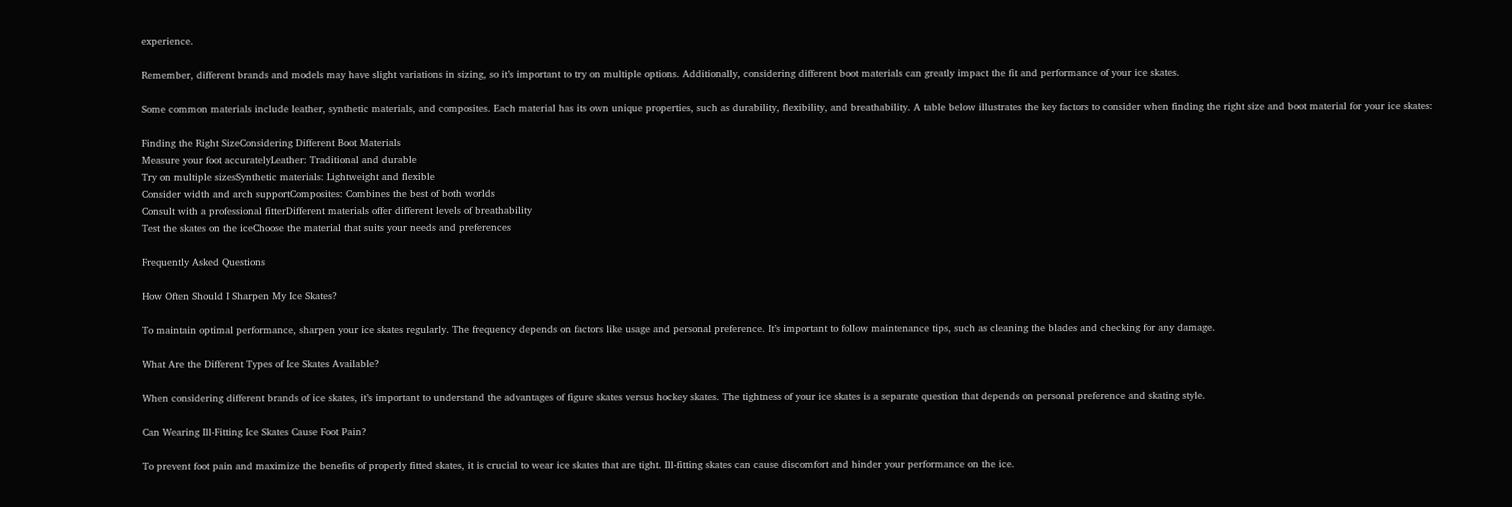experience.

Remember, different brands and models may have slight variations in sizing, so it’s important to try on multiple options. Additionally, considering different boot materials can greatly impact the fit and performance of your ice skates.

Some common materials include leather, synthetic materials, and composites. Each material has its own unique properties, such as durability, flexibility, and breathability. A table below illustrates the key factors to consider when finding the right size and boot material for your ice skates:

Finding the Right SizeConsidering Different Boot Materials
Measure your foot accuratelyLeather: Traditional and durable
Try on multiple sizesSynthetic materials: Lightweight and flexible
Consider width and arch supportComposites: Combines the best of both worlds
Consult with a professional fitterDifferent materials offer different levels of breathability
Test the skates on the iceChoose the material that suits your needs and preferences

Frequently Asked Questions

How Often Should I Sharpen My Ice Skates?

To maintain optimal performance, sharpen your ice skates regularly. The frequency depends on factors like usage and personal preference. It’s important to follow maintenance tips, such as cleaning the blades and checking for any damage.

What Are the Different Types of Ice Skates Available?

When considering different brands of ice skates, it’s important to understand the advantages of figure skates versus hockey skates. The tightness of your ice skates is a separate question that depends on personal preference and skating style.

Can Wearing Ill-Fitting Ice Skates Cause Foot Pain?

To prevent foot pain and maximize the benefits of properly fitted skates, it is crucial to wear ice skates that are tight. Ill-fitting skates can cause discomfort and hinder your performance on the ice.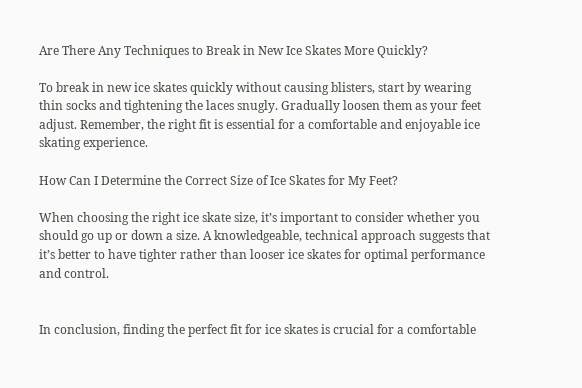Are There Any Techniques to Break in New Ice Skates More Quickly?

To break in new ice skates quickly without causing blisters, start by wearing thin socks and tightening the laces snugly. Gradually loosen them as your feet adjust. Remember, the right fit is essential for a comfortable and enjoyable ice skating experience.

How Can I Determine the Correct Size of Ice Skates for My Feet?

When choosing the right ice skate size, it’s important to consider whether you should go up or down a size. A knowledgeable, technical approach suggests that it’s better to have tighter rather than looser ice skates for optimal performance and control.


In conclusion, finding the perfect fit for ice skates is crucial for a comfortable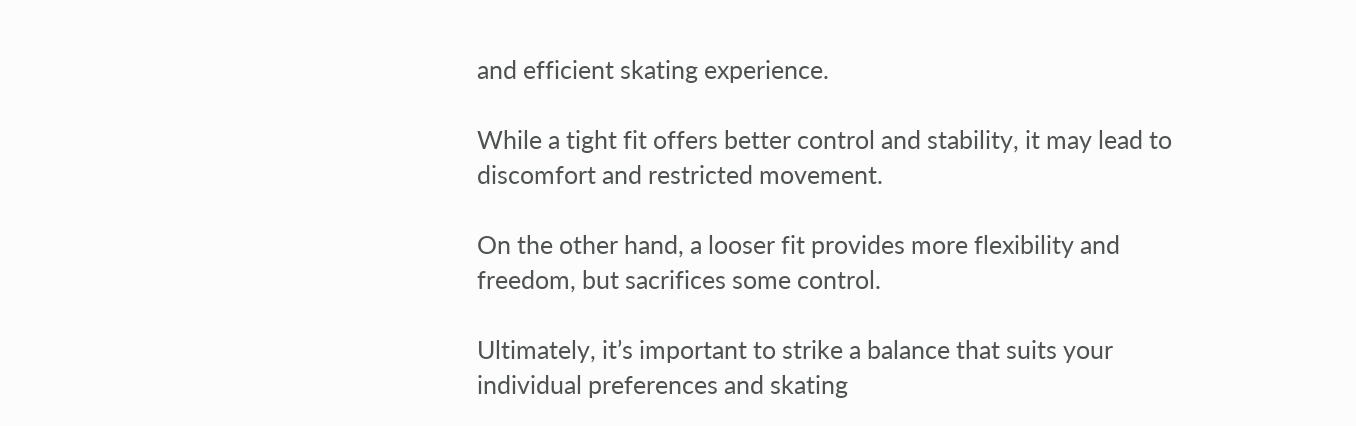and efficient skating experience.

While a tight fit offers better control and stability, it may lead to discomfort and restricted movement.

On the other hand, a looser fit provides more flexibility and freedom, but sacrifices some control.

Ultimately, it’s important to strike a balance that suits your individual preferences and skating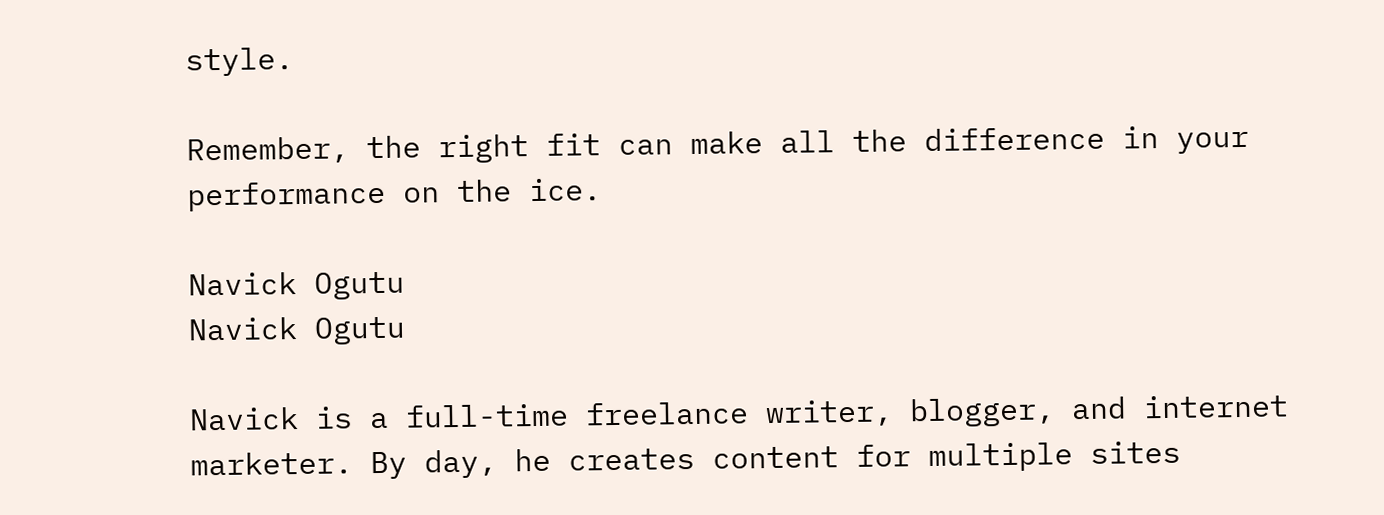style.

Remember, the right fit can make all the difference in your performance on the ice.

Navick Ogutu
Navick Ogutu

Navick is a full-time freelance writer, blogger, and internet marketer. By day, he creates content for multiple sites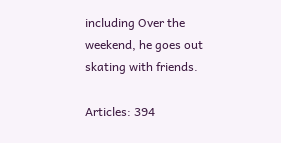including Over the weekend, he goes out skating with friends.

Articles: 394